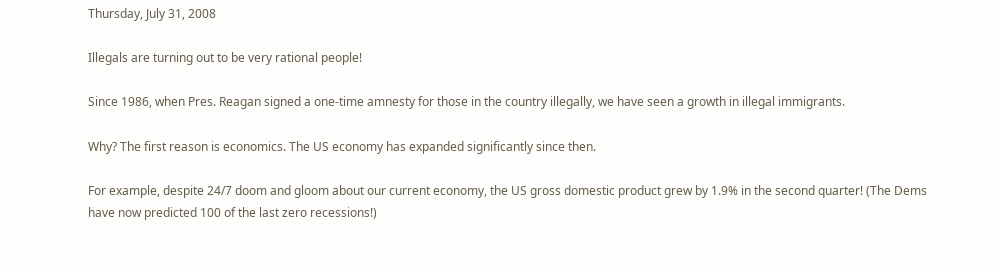Thursday, July 31, 2008

Illegals are turning out to be very rational people!

Since 1986, when Pres. Reagan signed a one-time amnesty for those in the country illegally, we have seen a growth in illegal immigrants.

Why? The first reason is economics. The US economy has expanded significantly since then.

For example, despite 24/7 doom and gloom about our current economy, the US gross domestic product grew by 1.9% in the second quarter! (The Dems have now predicted 100 of the last zero recessions!)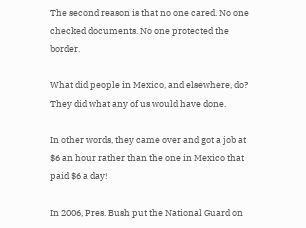The second reason is that no one cared. No one checked documents. No one protected the border.

What did people in Mexico, and elsewhere, do? They did what any of us would have done.

In other words, they came over and got a job at $6 an hour rather than the one in Mexico that paid $6 a day!

In 2006, Pres. Bush put the National Guard on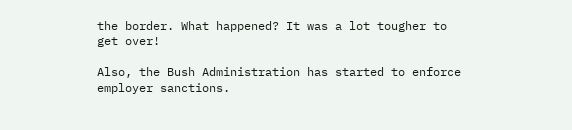the border. What happened? It was a lot tougher to get over!

Also, the Bush Administration has started to enforce employer sanctions.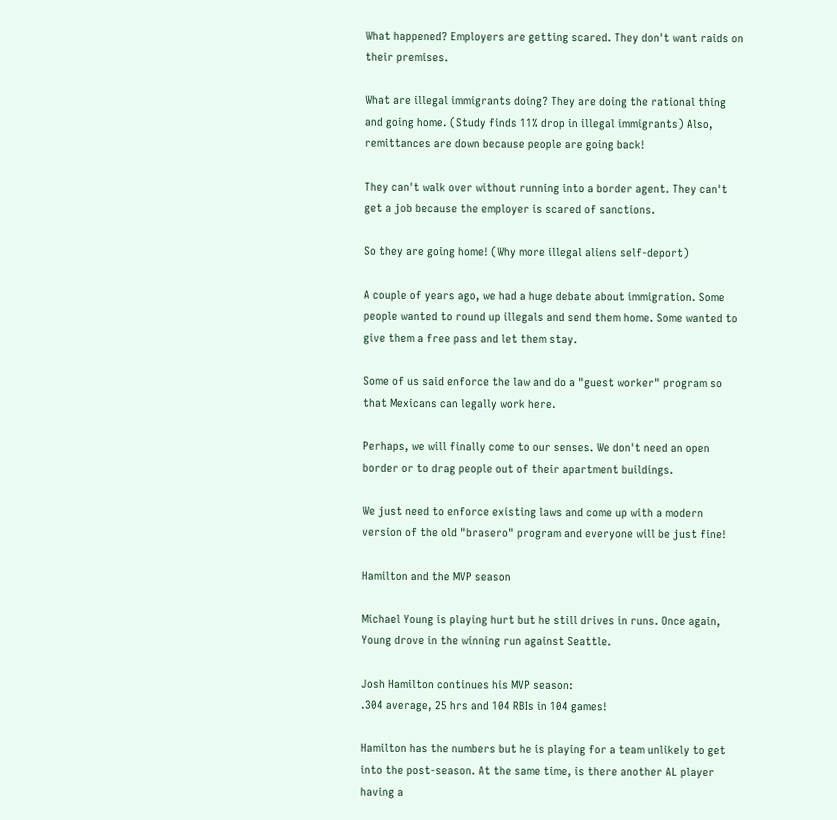What happened? Employers are getting scared. They don't want raids on their premises.

What are illegal immigrants doing? They are doing the rational thing and going home. (Study finds 11% drop in illegal immigrants) Also, remittances are down because people are going back!

They can't walk over without running into a border agent. They can't get a job because the employer is scared of sanctions.

So they are going home! (Why more illegal aliens self-deport)

A couple of years ago, we had a huge debate about immigration. Some people wanted to round up illegals and send them home. Some wanted to give them a free pass and let them stay.

Some of us said enforce the law and do a "guest worker" program so that Mexicans can legally work here.

Perhaps, we will finally come to our senses. We don't need an open border or to drag people out of their apartment buildings.

We just need to enforce existing laws and come up with a modern version of the old "brasero" program and everyone will be just fine!

Hamilton and the MVP season

Michael Young is playing hurt but he still drives in runs. Once again, Young drove in the winning run against Seattle.

Josh Hamilton continues his MVP season:
.304 average, 25 hrs and 104 RBIs in 104 games!

Hamilton has the numbers but he is playing for a team unlikely to get into the post-season. At the same time, is there another AL player having a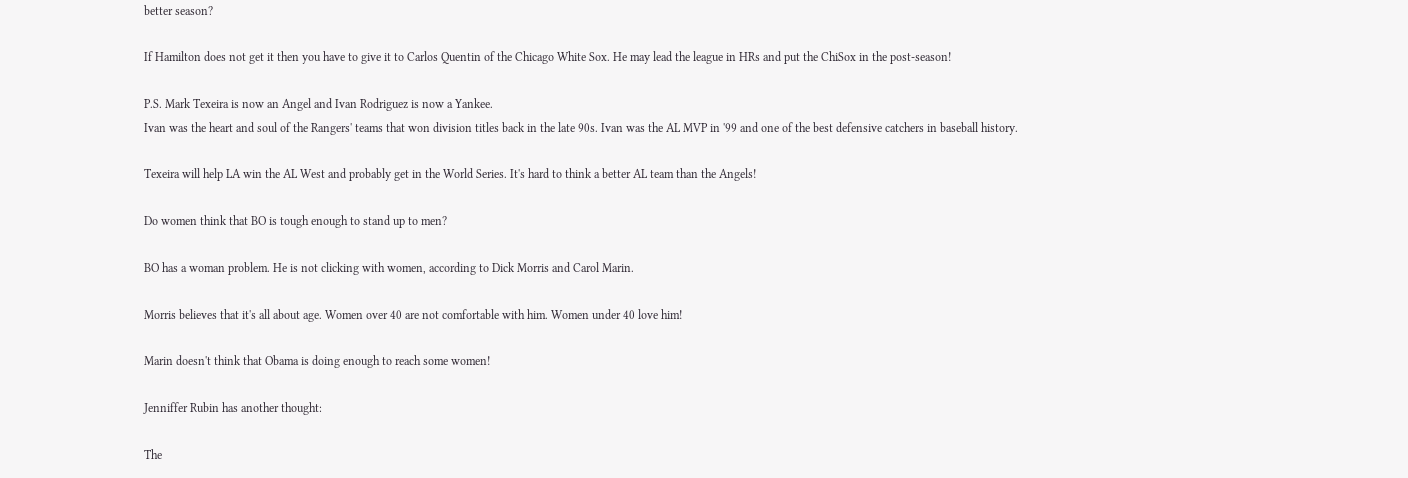better season?

If Hamilton does not get it then you have to give it to Carlos Quentin of the Chicago White Sox. He may lead the league in HRs and put the ChiSox in the post-season!

P.S. Mark Texeira is now an Angel and Ivan Rodriguez is now a Yankee.
Ivan was the heart and soul of the Rangers' teams that won division titles back in the late 90s. Ivan was the AL MVP in '99 and one of the best defensive catchers in baseball history.

Texeira will help LA win the AL West and probably get in the World Series. It's hard to think a better AL team than the Angels!

Do women think that BO is tough enough to stand up to men?

BO has a woman problem. He is not clicking with women, according to Dick Morris and Carol Marin.

Morris believes that it's all about age. Women over 40 are not comfortable with him. Women under 40 love him!

Marin doesn't think that Obama is doing enough to reach some women!

Jenniffer Rubin has another thought:

The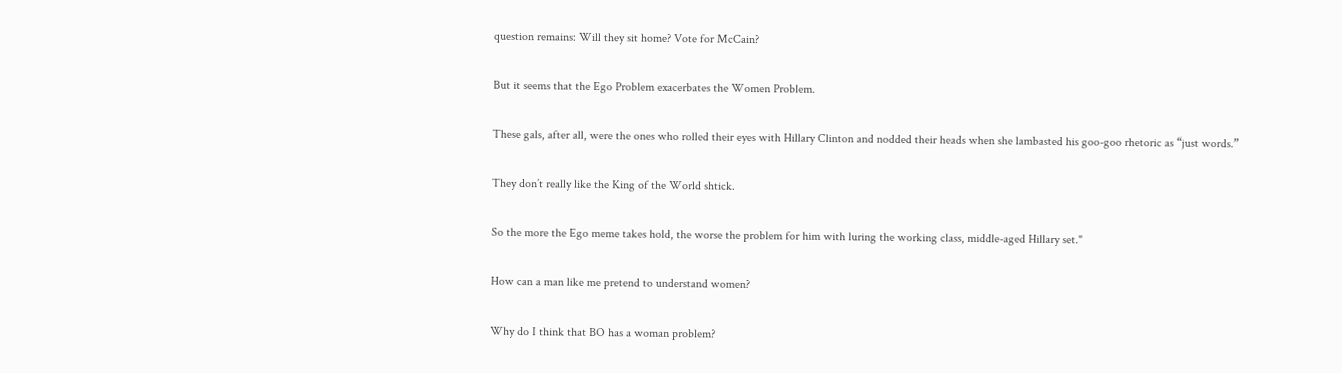question remains: Will they sit home? Vote for McCain?

But it seems that the Ego Problem exacerbates the Women Problem.

These gals, after all, were the ones who rolled their eyes with Hillary Clinton and nodded their heads when she lambasted his goo-goo rhetoric as “just words.”

They don’t really like the King of the World shtick.

So the more the Ego meme takes hold, the worse the problem for him with luring the working class, middle-aged Hillary set."

How can a man like me pretend to understand women?

Why do I think that BO has a woman problem?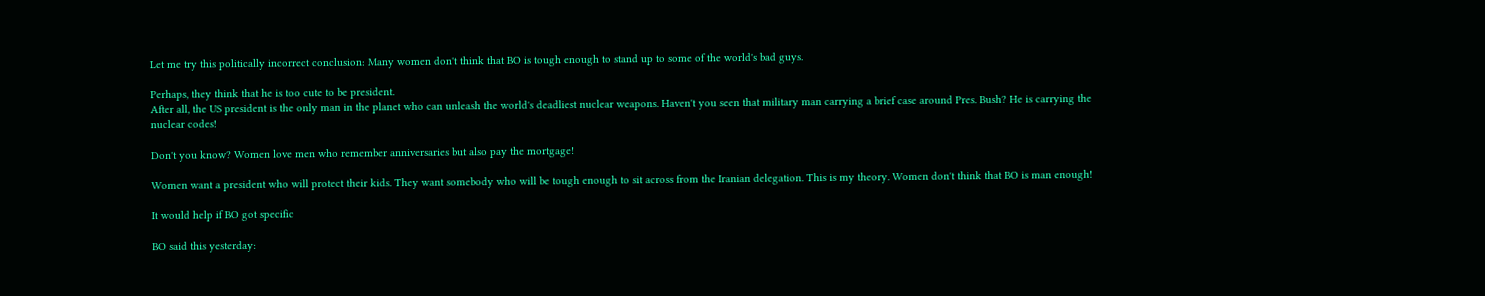Let me try this politically incorrect conclusion: Many women don't think that BO is tough enough to stand up to some of the world's bad guys.

Perhaps, they think that he is too cute to be president.
After all, the US president is the only man in the planet who can unleash the world's deadliest nuclear weapons. Haven't you seen that military man carrying a brief case around Pres. Bush? He is carrying the nuclear codes!

Don't you know? Women love men who remember anniversaries but also pay the mortgage!

Women want a president who will protect their kids. They want somebody who will be tough enough to sit across from the Iranian delegation. This is my theory. Women don't think that BO is man enough!

It would help if BO got specific

BO said this yesterday: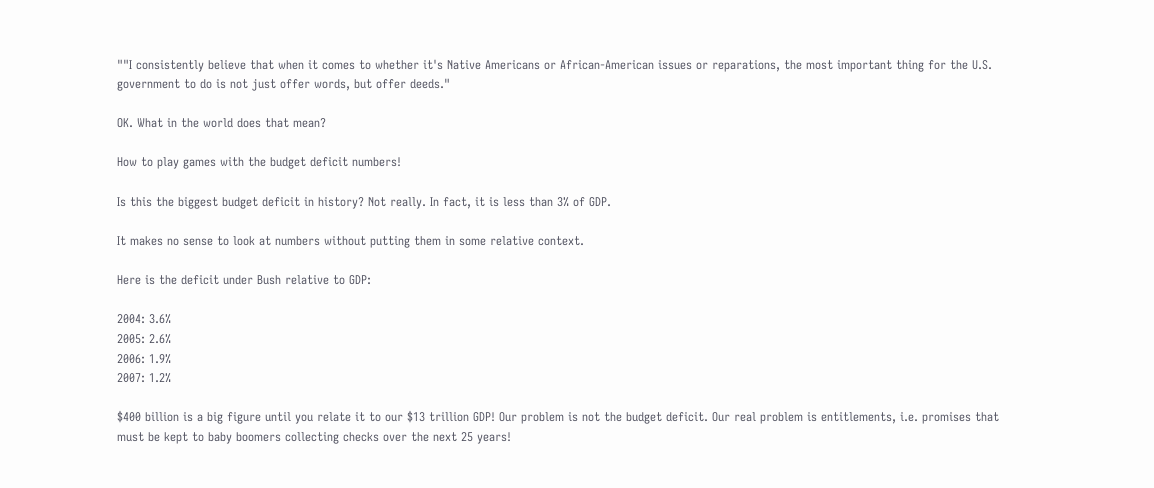""I consistently believe that when it comes to whether it's Native Americans or African-American issues or reparations, the most important thing for the U.S. government to do is not just offer words, but offer deeds."

OK. What in the world does that mean?

How to play games with the budget deficit numbers!

Is this the biggest budget deficit in history? Not really. In fact, it is less than 3% of GDP.

It makes no sense to look at numbers without putting them in some relative context.

Here is the deficit under Bush relative to GDP:

2004: 3.6%
2005: 2.6%
2006: 1.9%
2007: 1.2%

$400 billion is a big figure until you relate it to our $13 trillion GDP! Our problem is not the budget deficit. Our real problem is entitlements, i.e. promises that must be kept to baby boomers collecting checks over the next 25 years!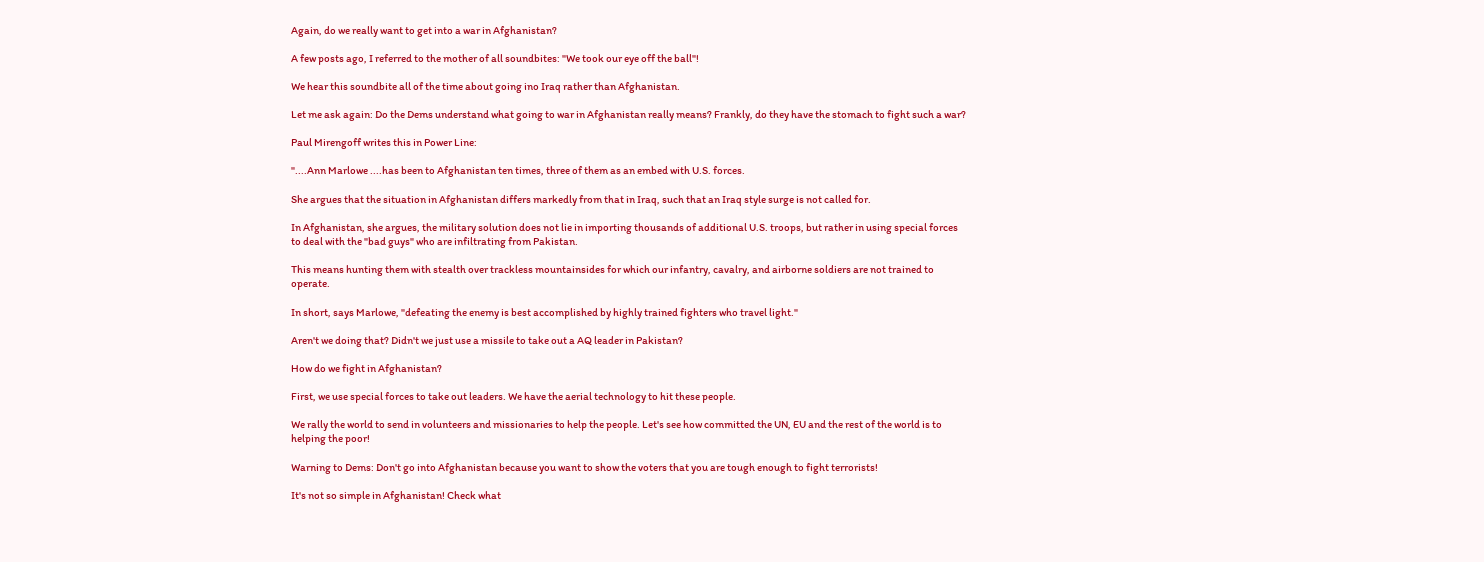Again, do we really want to get into a war in Afghanistan?

A few posts ago, I referred to the mother of all soundbites: "We took our eye off the ball"!

We hear this soundbite all of the time about going ino Iraq rather than Afghanistan.

Let me ask again: Do the Dems understand what going to war in Afghanistan really means? Frankly, do they have the stomach to fight such a war?

Paul Mirengoff writes this in Power Line:

"....Ann Marlowe ....has been to Afghanistan ten times, three of them as an embed with U.S. forces.

She argues that the situation in Afghanistan differs markedly from that in Iraq, such that an Iraq style surge is not called for.

In Afghanistan, she argues, the military solution does not lie in importing thousands of additional U.S. troops, but rather in using special forces to deal with the "bad guys" who are infiltrating from Pakistan.

This means hunting them with stealth over trackless mountainsides for which our infantry, cavalry, and airborne soldiers are not trained to operate.

In short, says Marlowe, "defeating the enemy is best accomplished by highly trained fighters who travel light."

Aren't we doing that? Didn't we just use a missile to take out a AQ leader in Pakistan?

How do we fight in Afghanistan?

First, we use special forces to take out leaders. We have the aerial technology to hit these people.

We rally the world to send in volunteers and missionaries to help the people. Let's see how committed the UN, EU and the rest of the world is to helping the poor!

Warning to Dems: Don't go into Afghanistan because you want to show the voters that you are tough enough to fight terrorists!

It's not so simple in Afghanistan! Check what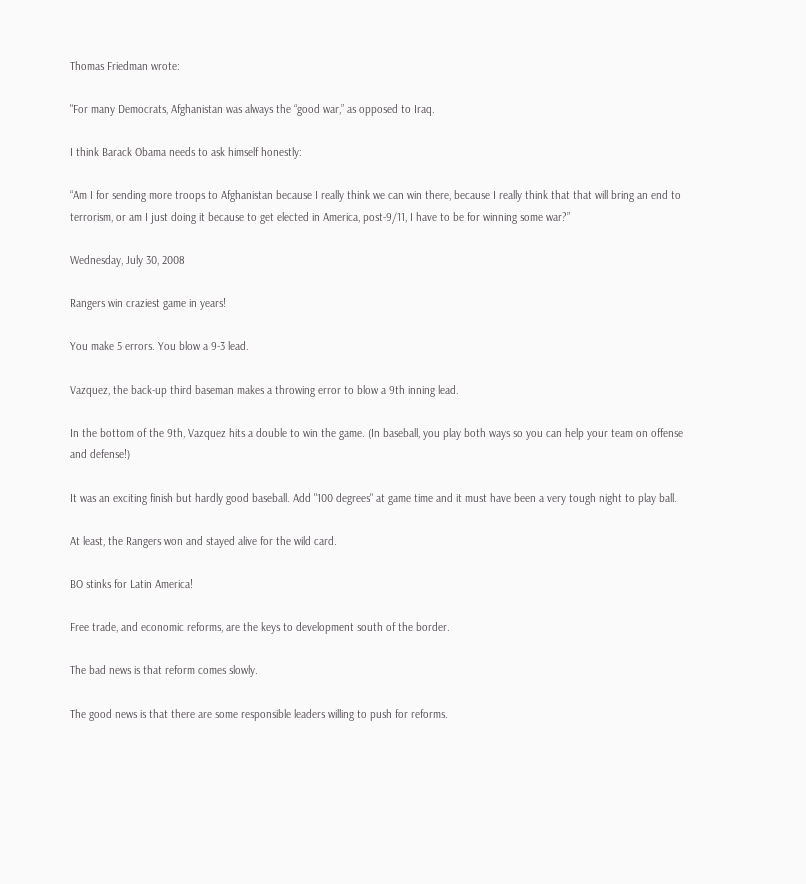Thomas Friedman wrote:

"For many Democrats, Afghanistan was always the “good war,” as opposed to Iraq.

I think Barack Obama needs to ask himself honestly:

“Am I for sending more troops to Afghanistan because I really think we can win there, because I really think that that will bring an end to terrorism, or am I just doing it because to get elected in America, post-9/11, I have to be for winning some war?”

Wednesday, July 30, 2008

Rangers win craziest game in years!

You make 5 errors. You blow a 9-3 lead.

Vazquez, the back-up third baseman makes a throwing error to blow a 9th inning lead.

In the bottom of the 9th, Vazquez hits a double to win the game. (In baseball, you play both ways so you can help your team on offense and defense!)

It was an exciting finish but hardly good baseball. Add "100 degrees" at game time and it must have been a very tough night to play ball.

At least, the Rangers won and stayed alive for the wild card.

BO stinks for Latin America!

Free trade, and economic reforms, are the keys to development south of the border.

The bad news is that reform comes slowly.

The good news is that there are some responsible leaders willing to push for reforms.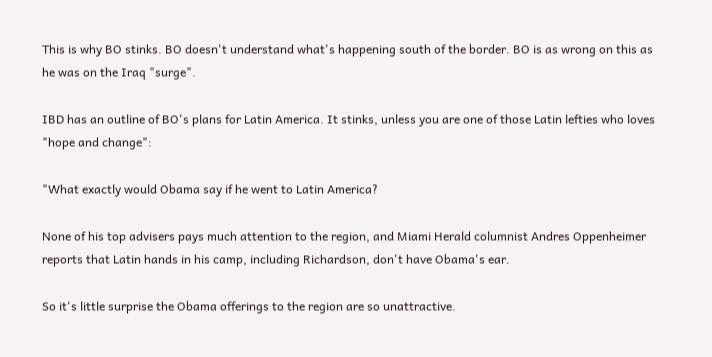This is why BO stinks. BO doesn't understand what's happening south of the border. BO is as wrong on this as he was on the Iraq "surge".

IBD has an outline of BO's plans for Latin America. It stinks, unless you are one of those Latin lefties who loves "hope and change":

"What exactly would Obama say if he went to Latin America?

None of his top advisers pays much attention to the region, and Miami Herald columnist Andres Oppenheimer reports that Latin hands in his camp, including Richardson, don't have Obama's ear.

So it's little surprise the Obama offerings to the region are so unattractive.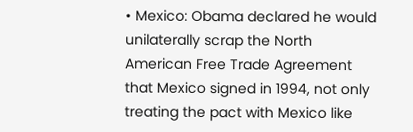• Mexico: Obama declared he would unilaterally scrap the North American Free Trade Agreement that Mexico signed in 1994, not only treating the pact with Mexico like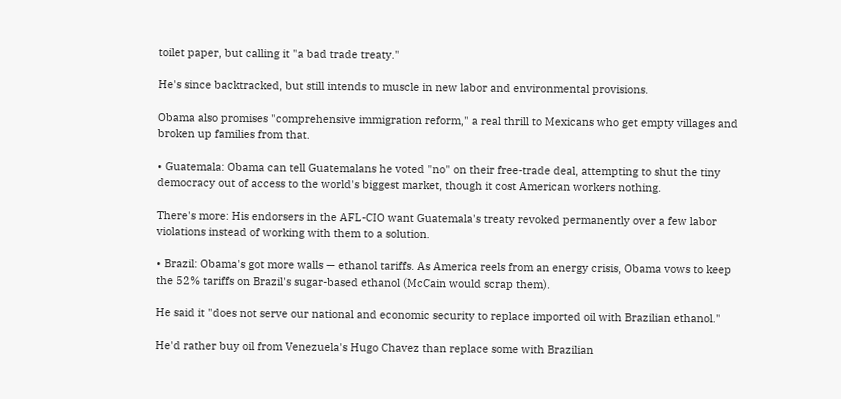toilet paper, but calling it "a bad trade treaty."

He's since backtracked, but still intends to muscle in new labor and environmental provisions.

Obama also promises "comprehensive immigration reform," a real thrill to Mexicans who get empty villages and broken up families from that.

• Guatemala: Obama can tell Guatemalans he voted "no" on their free-trade deal, attempting to shut the tiny democracy out of access to the world's biggest market, though it cost American workers nothing.

There's more: His endorsers in the AFL-CIO want Guatemala's treaty revoked permanently over a few labor violations instead of working with them to a solution.

• Brazil: Obama's got more walls — ethanol tariffs. As America reels from an energy crisis, Obama vows to keep the 52% tariffs on Brazil's sugar-based ethanol (McCain would scrap them).

He said it "does not serve our national and economic security to replace imported oil with Brazilian ethanol."

He'd rather buy oil from Venezuela's Hugo Chavez than replace some with Brazilian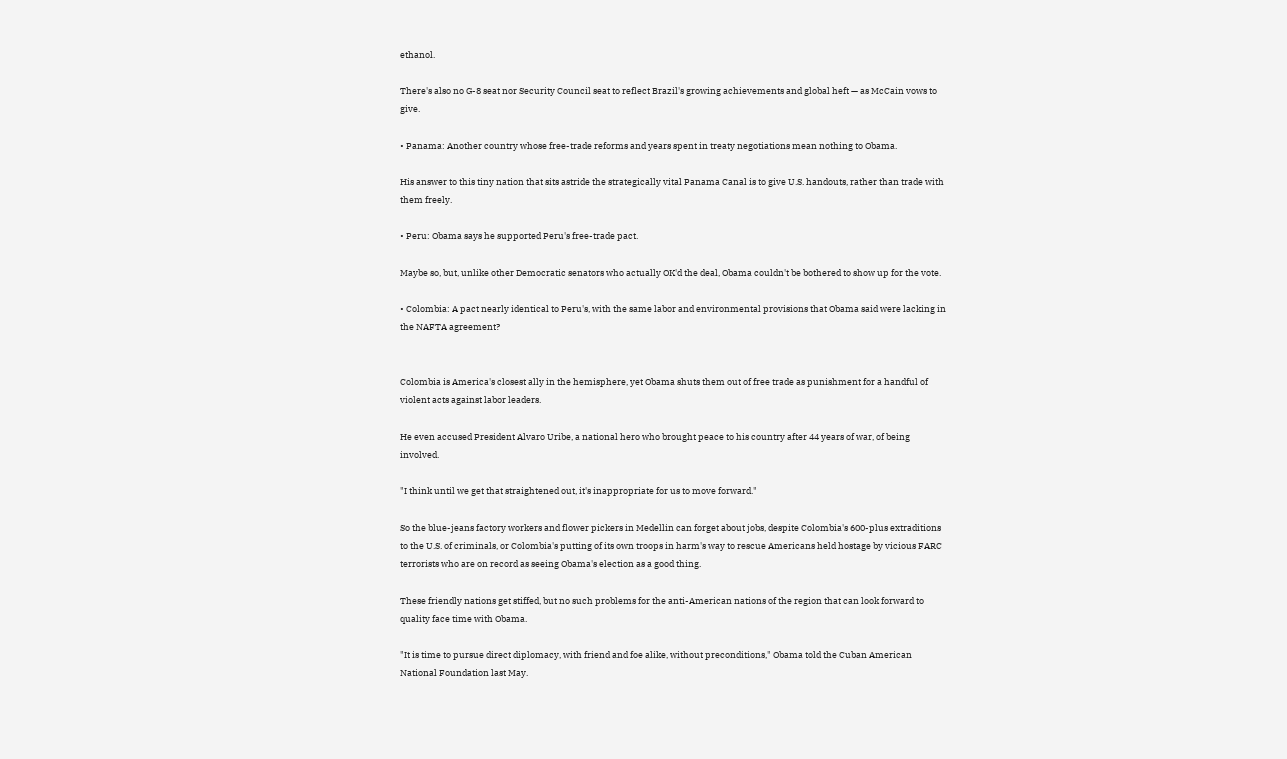ethanol.

There's also no G-8 seat nor Security Council seat to reflect Brazil's growing achievements and global heft — as McCain vows to give.

• Panama: Another country whose free-trade reforms and years spent in treaty negotiations mean nothing to Obama.

His answer to this tiny nation that sits astride the strategically vital Panama Canal is to give U.S. handouts, rather than trade with them freely.

• Peru: Obama says he supported Peru's free-trade pact.

Maybe so, but, unlike other Democratic senators who actually OK'd the deal, Obama couldn't be bothered to show up for the vote.

• Colombia: A pact nearly identical to Peru's, with the same labor and environmental provisions that Obama said were lacking in the NAFTA agreement?


Colombia is America's closest ally in the hemisphere, yet Obama shuts them out of free trade as punishment for a handful of violent acts against labor leaders.

He even accused President Alvaro Uribe, a national hero who brought peace to his country after 44 years of war, of being involved.

"I think until we get that straightened out, it's inappropriate for us to move forward."

So the blue-jeans factory workers and flower pickers in Medellin can forget about jobs, despite Colombia's 600-plus extraditions to the U.S. of criminals, or Colombia's putting of its own troops in harm's way to rescue Americans held hostage by vicious FARC terrorists who are on record as seeing Obama's election as a good thing.

These friendly nations get stiffed, but no such problems for the anti-American nations of the region that can look forward to quality face time with Obama.

"It is time to pursue direct diplomacy, with friend and foe alike, without preconditions," Obama told the Cuban American National Foundation last May.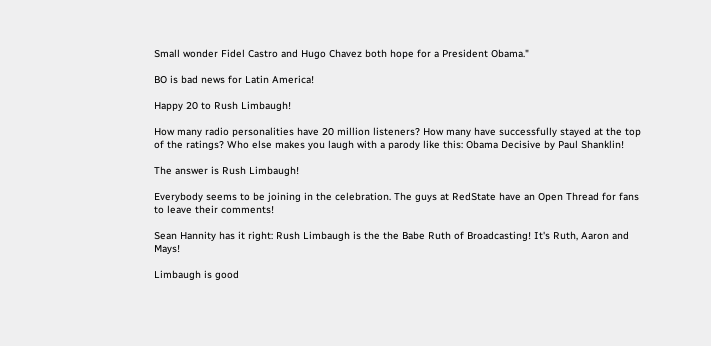Small wonder Fidel Castro and Hugo Chavez both hope for a President Obama."

BO is bad news for Latin America!

Happy 20 to Rush Limbaugh!

How many radio personalities have 20 million listeners? How many have successfully stayed at the top of the ratings? Who else makes you laugh with a parody like this: Obama Decisive by Paul Shanklin!

The answer is Rush Limbaugh!

Everybody seems to be joining in the celebration. The guys at RedState have an Open Thread for fans to leave their comments!

Sean Hannity has it right: Rush Limbaugh is the the Babe Ruth of Broadcasting! It's Ruth, Aaron and Mays!

Limbaugh is good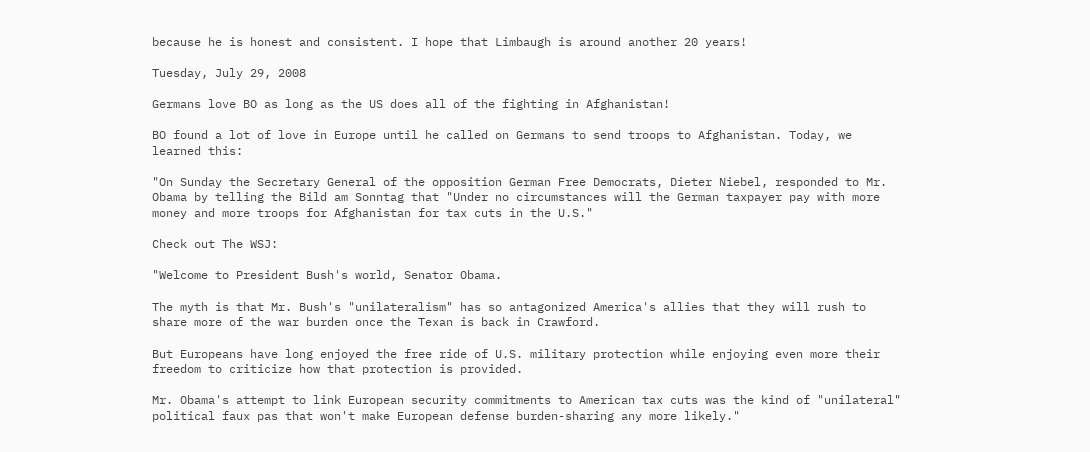because he is honest and consistent. I hope that Limbaugh is around another 20 years!

Tuesday, July 29, 2008

Germans love BO as long as the US does all of the fighting in Afghanistan!

BO found a lot of love in Europe until he called on Germans to send troops to Afghanistan. Today, we learned this:

"On Sunday the Secretary General of the opposition German Free Democrats, Dieter Niebel, responded to Mr. Obama by telling the Bild am Sonntag that "Under no circumstances will the German taxpayer pay with more money and more troops for Afghanistan for tax cuts in the U.S."

Check out The WSJ:

"Welcome to President Bush's world, Senator Obama.

The myth is that Mr. Bush's "unilateralism" has so antagonized America's allies that they will rush to share more of the war burden once the Texan is back in Crawford.

But Europeans have long enjoyed the free ride of U.S. military protection while enjoying even more their freedom to criticize how that protection is provided.

Mr. Obama's attempt to link European security commitments to American tax cuts was the kind of "unilateral" political faux pas that won't make European defense burden-sharing any more likely."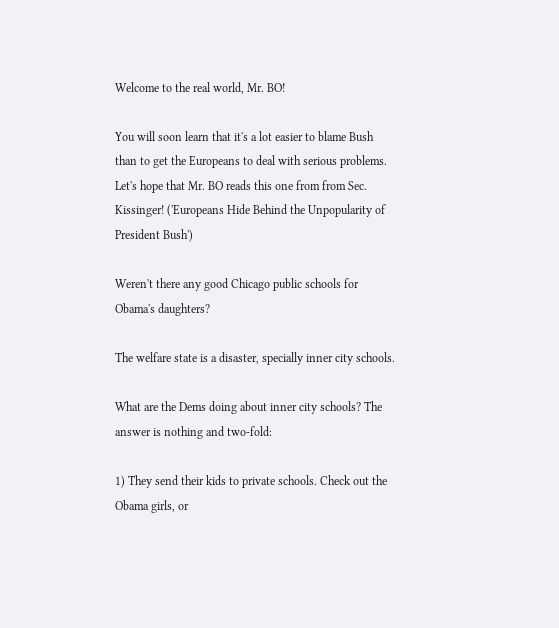Welcome to the real world, Mr. BO!

You will soon learn that it's a lot easier to blame Bush than to get the Europeans to deal with serious problems. Let's hope that Mr. BO reads this one from from Sec. Kissinger! ('Europeans Hide Behind the Unpopularity of President Bush')

Weren't there any good Chicago public schools for Obama's daughters?

The welfare state is a disaster, specially inner city schools.

What are the Dems doing about inner city schools? The answer is nothing and two-fold:

1) They send their kids to private schools. Check out the Obama girls, or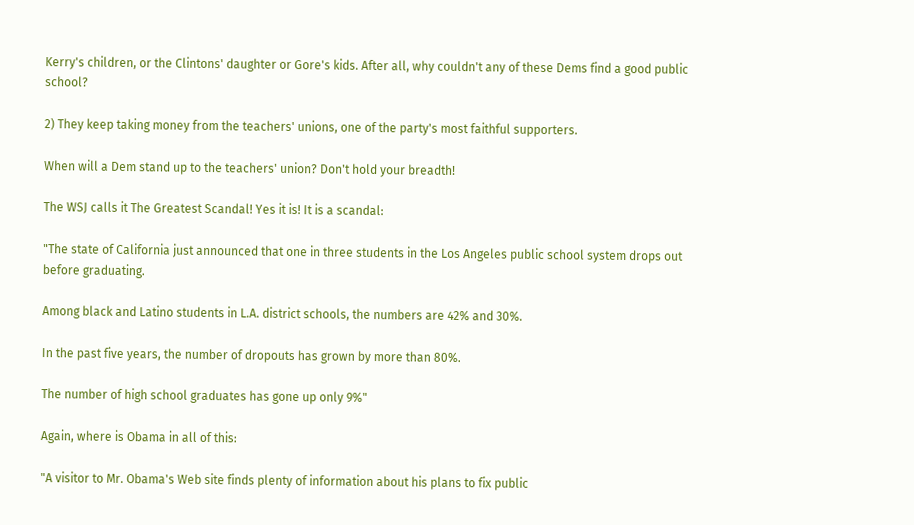Kerry's children, or the Clintons' daughter or Gore's kids. After all, why couldn't any of these Dems find a good public school?

2) They keep taking money from the teachers' unions, one of the party's most faithful supporters.

When will a Dem stand up to the teachers' union? Don't hold your breadth!

The WSJ calls it The Greatest Scandal! Yes it is! It is a scandal:

"The state of California just announced that one in three students in the Los Angeles public school system drops out before graduating.

Among black and Latino students in L.A. district schools, the numbers are 42% and 30%.

In the past five years, the number of dropouts has grown by more than 80%.

The number of high school graduates has gone up only 9%"

Again, where is Obama in all of this:

"A visitor to Mr. Obama's Web site finds plenty of information about his plans to fix public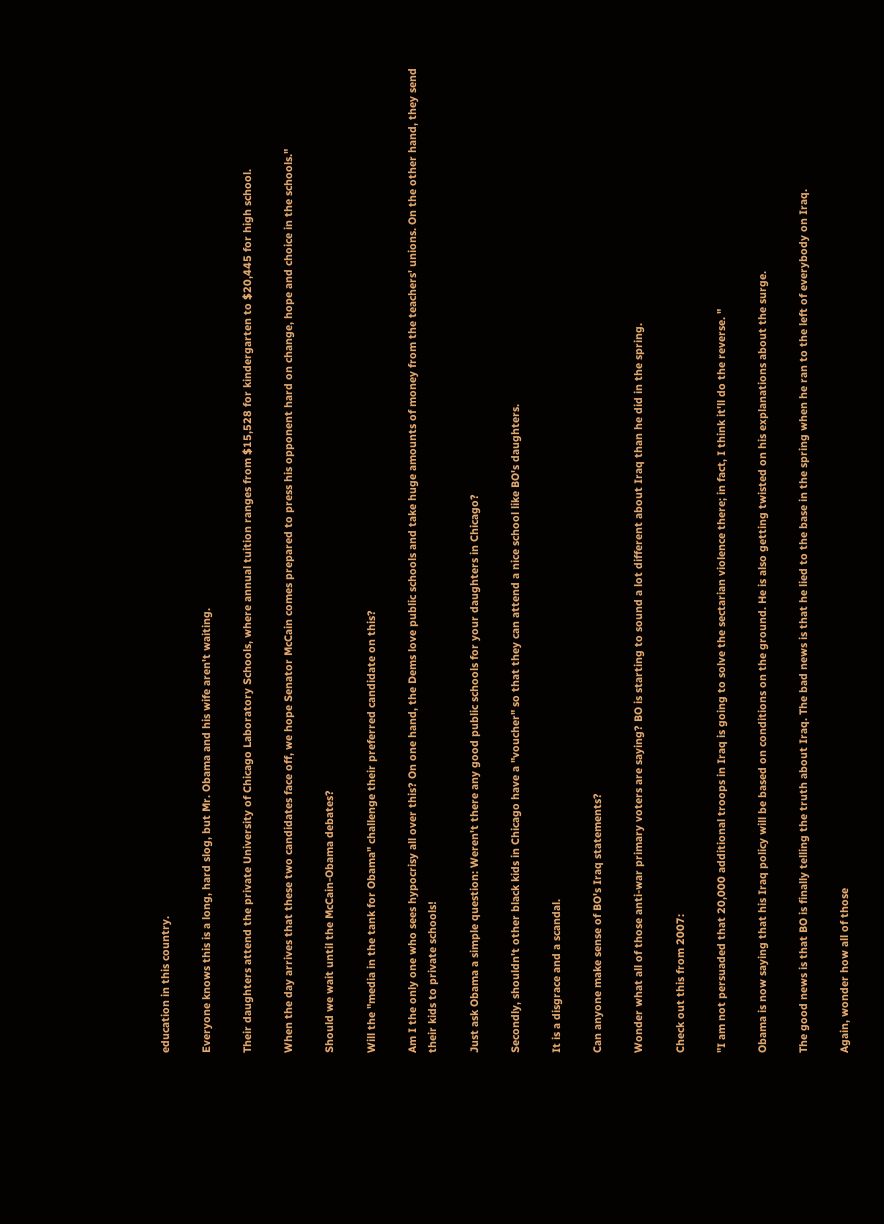education in this country.

Everyone knows this is a long, hard slog, but Mr. Obama and his wife aren't waiting.

Their daughters attend the private University of Chicago Laboratory Schools, where annual tuition ranges from $15,528 for kindergarten to $20,445 for high school.

When the day arrives that these two candidates face off, we hope Senator McCain comes prepared to press his opponent hard on change, hope and choice in the schools."

Should we wait until the McCain-Obama debates?

Will the "media in the tank for Obama" challenge their preferred candidate on this?

Am I the only one who sees hypocrisy all over this? On one hand, the Dems love public schools and take huge amounts of money from the teachers' unions. On the other hand, they send their kids to private schools!

Just ask Obama a simple question: Weren't there any good public schools for your daughters in Chicago?

Secondly, shouldn't other black kids in Chicago have a "voucher" so that they can attend a nice school like BO's daughters.

It is a disgrace and a scandal.

Can anyone make sense of BO's Iraq statements?

Wonder what all of those anti-war primary voters are saying? BO is starting to sound a lot different about Iraq than he did in the spring.

Check out this from 2007:

"I am not persuaded that 20,000 additional troops in Iraq is going to solve the sectarian violence there; in fact, I think it'll do the reverse. "

Obama is now saying that his Iraq policy will be based on conditions on the ground. He is also getting twisted on his explanations about the surge.

The good news is that BO is finally telling the truth about Iraq. The bad news is that he lied to the base in the spring when he ran to the left of everybody on Iraq.

Again, wonder how all of those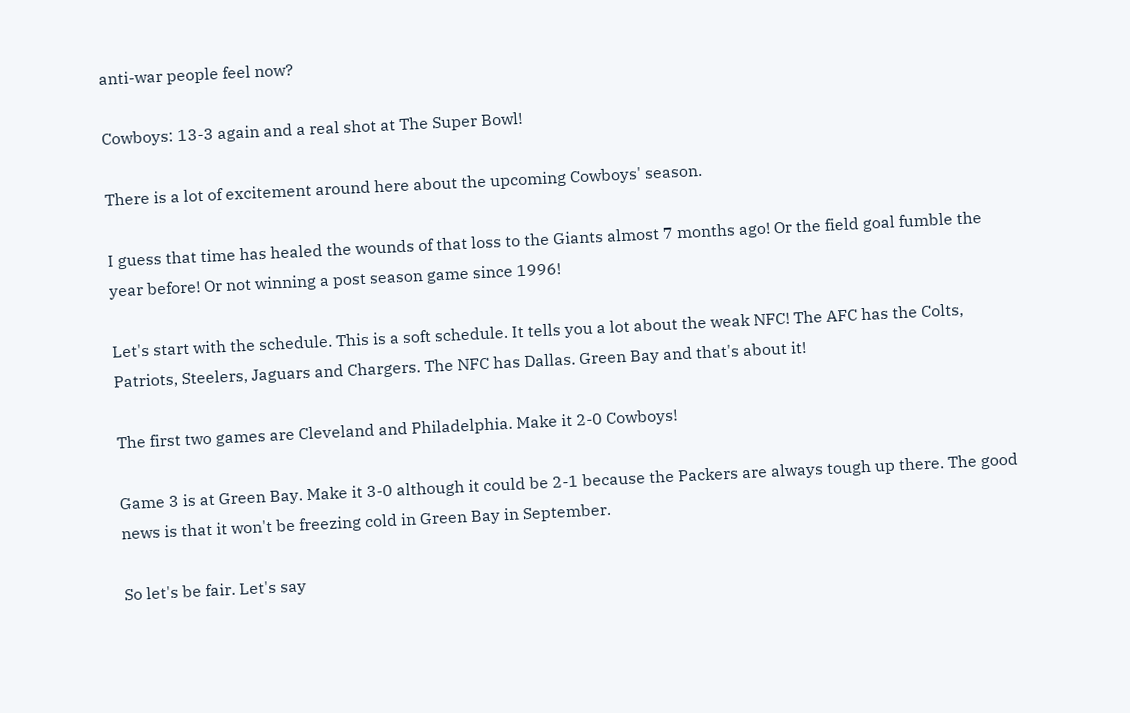anti-war people feel now?

Cowboys: 13-3 again and a real shot at The Super Bowl!

There is a lot of excitement around here about the upcoming Cowboys' season.

I guess that time has healed the wounds of that loss to the Giants almost 7 months ago! Or the field goal fumble the year before! Or not winning a post season game since 1996!

Let's start with the schedule. This is a soft schedule. It tells you a lot about the weak NFC! The AFC has the Colts, Patriots, Steelers, Jaguars and Chargers. The NFC has Dallas. Green Bay and that's about it!

The first two games are Cleveland and Philadelphia. Make it 2-0 Cowboys!

Game 3 is at Green Bay. Make it 3-0 although it could be 2-1 because the Packers are always tough up there. The good news is that it won't be freezing cold in Green Bay in September.

So let's be fair. Let's say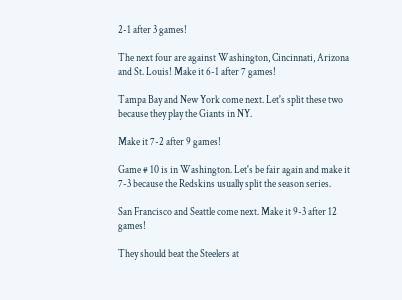2-1 after 3 games!

The next four are against Washington, Cincinnati, Arizona and St. Louis! Make it 6-1 after 7 games!

Tampa Bay and New York come next. Let's split these two because they play the Giants in NY.

Make it 7-2 after 9 games!

Game # 10 is in Washington. Let's be fair again and make it 7-3 because the Redskins usually split the season series.

San Francisco and Seattle come next. Make it 9-3 after 12 games!

They should beat the Steelers at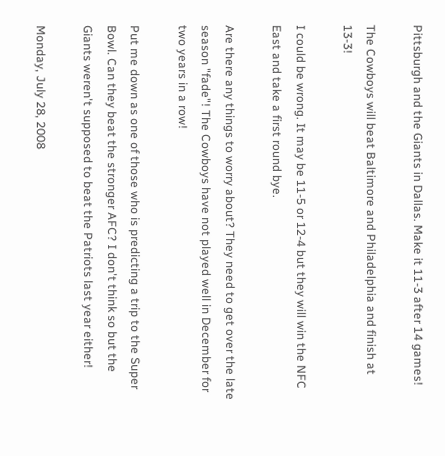Pittsburgh and the Giants in Dallas. Make it 11-3 after 14 games!

The Cowboys will beat Baltimore and Philadelphia and finish at 13-3!

I could be wrong. It may be 11-5 or 12-4 but they will win the NFC East and take a first round bye.

Are there any things to worry about? They need to get over the late season "fade"! The Cowboys have not played well in December for two years in a row!

Put me down as one of those who is predicting a trip to the Super Bowl. Can they beat the stronger AFC? I don't think so but the Giants weren't supposed to beat the Patriots last year either!

Monday, July 28, 2008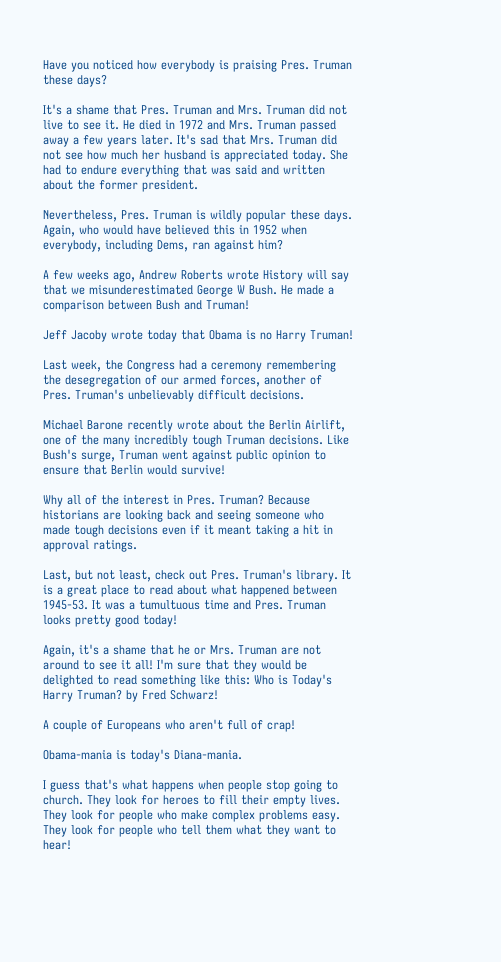Have you noticed how everybody is praising Pres. Truman these days?

It's a shame that Pres. Truman and Mrs. Truman did not live to see it. He died in 1972 and Mrs. Truman passed away a few years later. It's sad that Mrs. Truman did not see how much her husband is appreciated today. She had to endure everything that was said and written about the former president.

Nevertheless, Pres. Truman is wildly popular these days. Again, who would have believed this in 1952 when everybody, including Dems, ran against him?

A few weeks ago, Andrew Roberts wrote History will say that we misunderestimated George W Bush. He made a comparison between Bush and Truman!

Jeff Jacoby wrote today that Obama is no Harry Truman!

Last week, the Congress had a ceremony remembering the desegregation of our armed forces, another of Pres. Truman's unbelievably difficult decisions.

Michael Barone recently wrote about the Berlin Airlift, one of the many incredibly tough Truman decisions. Like Bush's surge, Truman went against public opinion to ensure that Berlin would survive!

Why all of the interest in Pres. Truman? Because historians are looking back and seeing someone who made tough decisions even if it meant taking a hit in approval ratings.

Last, but not least, check out Pres. Truman's library. It is a great place to read about what happened between 1945-53. It was a tumultuous time and Pres. Truman looks pretty good today!

Again, it's a shame that he or Mrs. Truman are not around to see it all! I'm sure that they would be delighted to read something like this: Who is Today's Harry Truman? by Fred Schwarz!

A couple of Europeans who aren't full of crap!

Obama-mania is today's Diana-mania.

I guess that's what happens when people stop going to church. They look for heroes to fill their empty lives. They look for people who make complex problems easy. They look for people who tell them what they want to hear!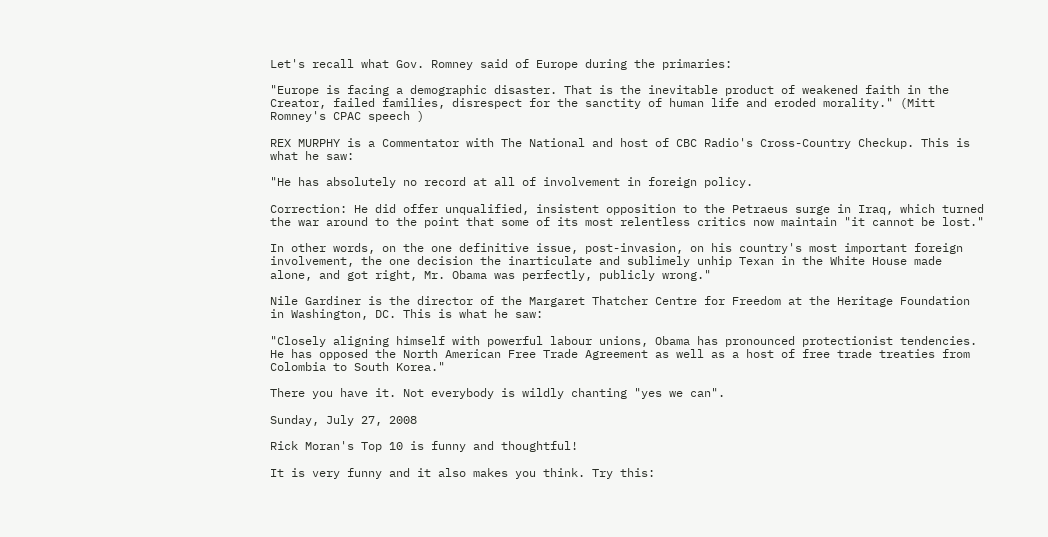Let's recall what Gov. Romney said of Europe during the primaries:

"Europe is facing a demographic disaster. That is the inevitable product of weakened faith in the Creator, failed families, disrespect for the sanctity of human life and eroded morality." (Mitt Romney's CPAC speech )

REX MURPHY is a Commentator with The National and host of CBC Radio's Cross-Country Checkup. This is what he saw:

"He has absolutely no record at all of involvement in foreign policy.

Correction: He did offer unqualified, insistent opposition to the Petraeus surge in Iraq, which turned the war around to the point that some of its most relentless critics now maintain "it cannot be lost."

In other words, on the one definitive issue, post-invasion, on his country's most important foreign involvement, the one decision the inarticulate and sublimely unhip Texan in the White House made alone, and got right, Mr. Obama was perfectly, publicly wrong."

Nile Gardiner is the director of the Margaret Thatcher Centre for Freedom at the Heritage Foundation in Washington, DC. This is what he saw:

"Closely aligning himself with powerful labour unions, Obama has pronounced protectionist tendencies. He has opposed the North American Free Trade Agreement as well as a host of free trade treaties from Colombia to South Korea."

There you have it. Not everybody is wildly chanting "yes we can".

Sunday, July 27, 2008

Rick Moran's Top 10 is funny and thoughtful!

It is very funny and it also makes you think. Try this: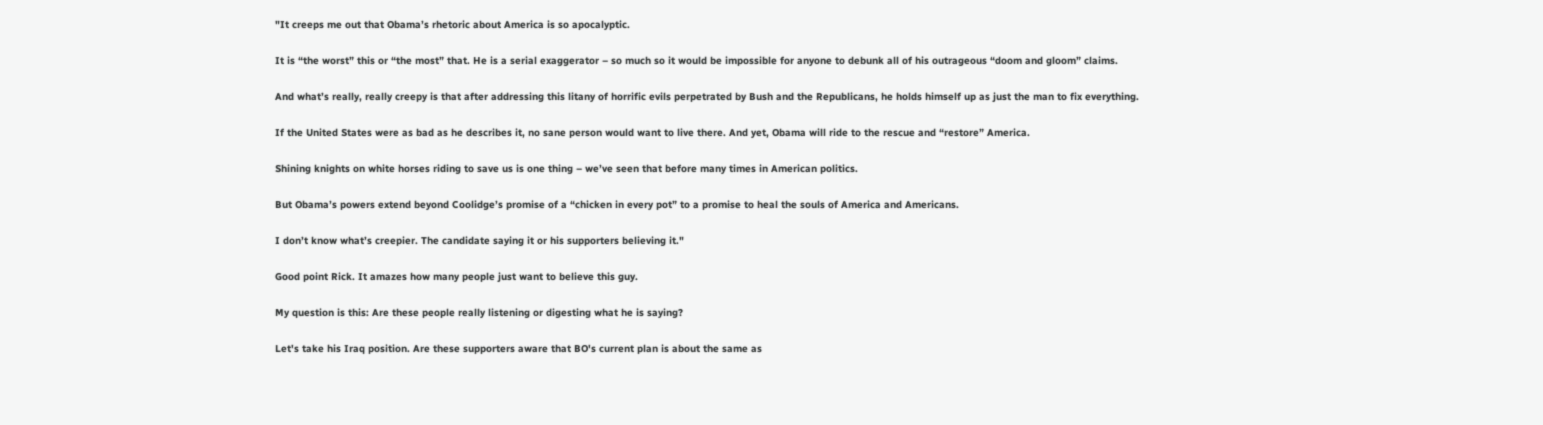"It creeps me out that Obama’s rhetoric about America is so apocalyptic.

It is “the worst” this or “the most” that. He is a serial exaggerator – so much so it would be impossible for anyone to debunk all of his outrageous “doom and gloom” claims.

And what’s really, really creepy is that after addressing this litany of horrific evils perpetrated by Bush and the Republicans, he holds himself up as just the man to fix everything.

If the United States were as bad as he describes it, no sane person would want to live there. And yet, Obama will ride to the rescue and “restore” America.

Shining knights on white horses riding to save us is one thing – we’ve seen that before many times in American politics.

But Obama’s powers extend beyond Coolidge’s promise of a “chicken in every pot” to a promise to heal the souls of America and Americans.

I don’t know what’s creepier. The candidate saying it or his supporters believing it."

Good point Rick. It amazes how many people just want to believe this guy.

My question is this: Are these people really listening or digesting what he is saying?

Let's take his Iraq position. Are these supporters aware that BO's current plan is about the same as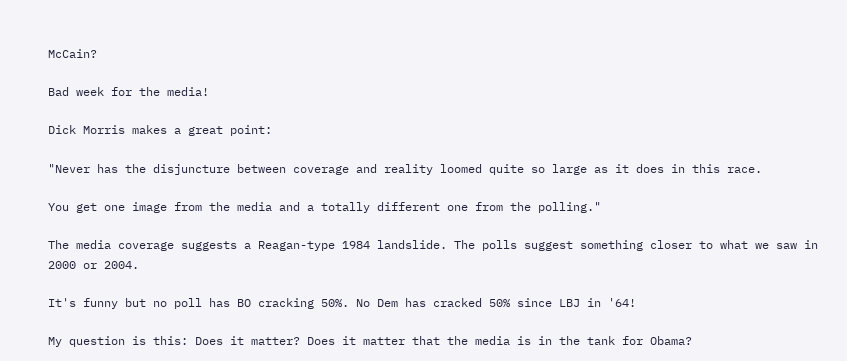McCain?

Bad week for the media!

Dick Morris makes a great point:

"Never has the disjuncture between coverage and reality loomed quite so large as it does in this race.

You get one image from the media and a totally different one from the polling."

The media coverage suggests a Reagan-type 1984 landslide. The polls suggest something closer to what we saw in 2000 or 2004.

It's funny but no poll has BO cracking 50%. No Dem has cracked 50% since LBJ in '64!

My question is this: Does it matter? Does it matter that the media is in the tank for Obama?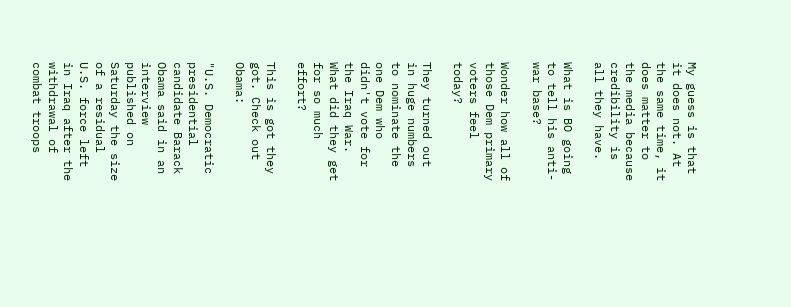My guess is that it does not. At the same time, it does matter to the media because credibility is all they have.

What is BO going to tell his anti-war base?

Wonder how all of those Dem primary voters feel today?

They turned out in huge numbers to nominate the one Dem who didn't vote for the Iraq War. What did they get for so much effort?

This is got they got. Check out Obama:

"U.S. Democratic presidential candidate Barack Obama said in an interview published on Saturday the size of a residual U.S. force left in Iraq after the withdrawal of combat troops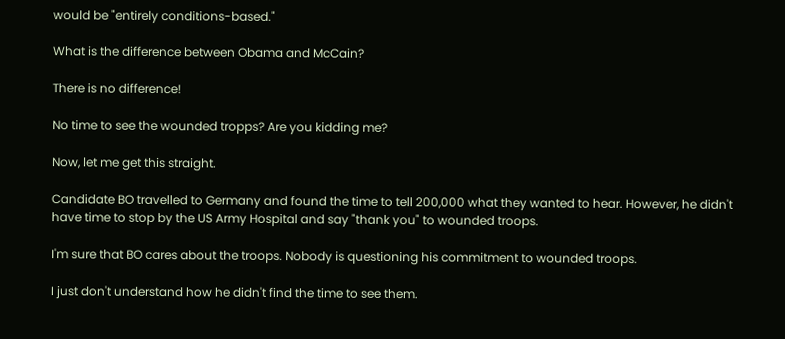would be "entirely conditions-based."

What is the difference between Obama and McCain?

There is no difference!

No time to see the wounded tropps? Are you kidding me?

Now, let me get this straight.

Candidate BO travelled to Germany and found the time to tell 200,000 what they wanted to hear. However, he didn't have time to stop by the US Army Hospital and say "thank you" to wounded troops.

I'm sure that BO cares about the troops. Nobody is questioning his commitment to wounded troops.

I just don't understand how he didn't find the time to see them.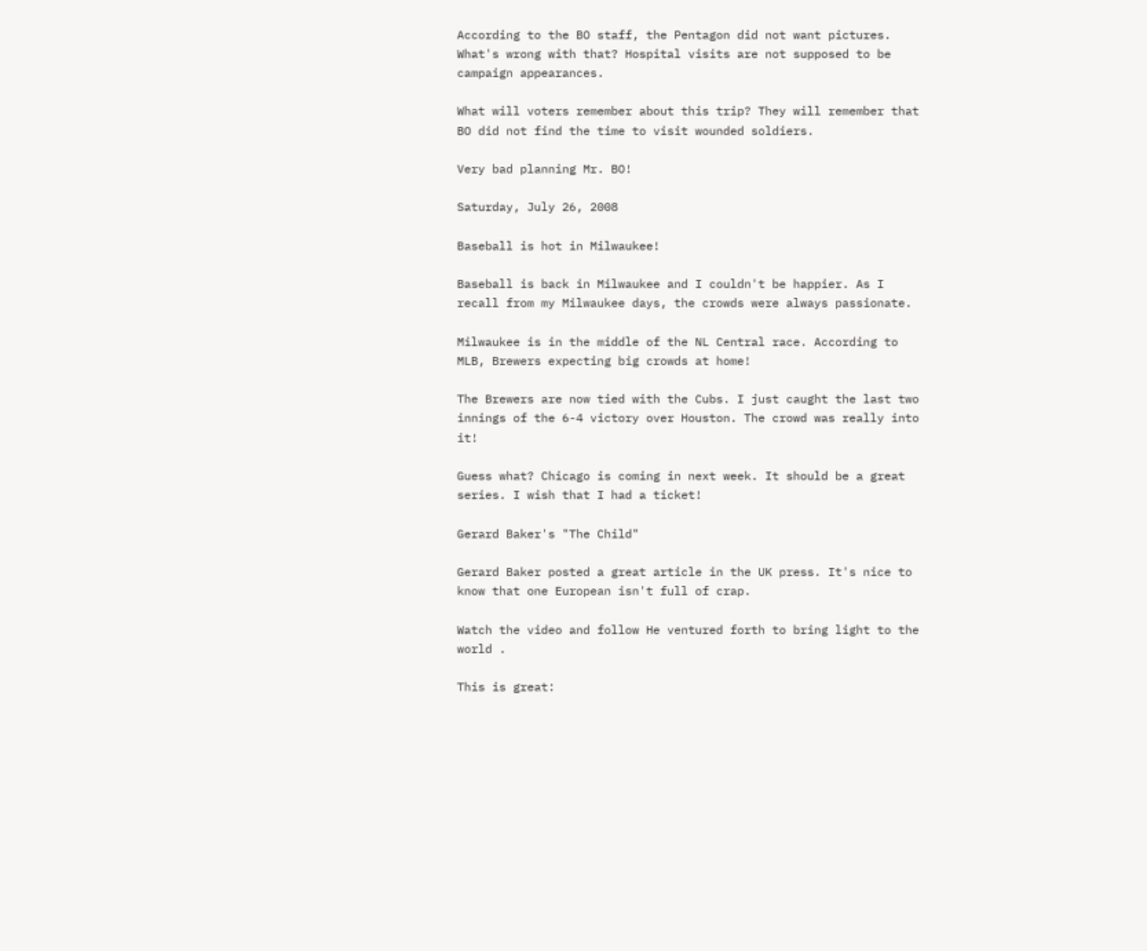According to the BO staff, the Pentagon did not want pictures. What's wrong with that? Hospital visits are not supposed to be campaign appearances.

What will voters remember about this trip? They will remember that BO did not find the time to visit wounded soldiers.

Very bad planning Mr. BO!

Saturday, July 26, 2008

Baseball is hot in Milwaukee!

Baseball is back in Milwaukee and I couldn't be happier. As I recall from my Milwaukee days, the crowds were always passionate.

Milwaukee is in the middle of the NL Central race. According to MLB, Brewers expecting big crowds at home!

The Brewers are now tied with the Cubs. I just caught the last two innings of the 6-4 victory over Houston. The crowd was really into it!

Guess what? Chicago is coming in next week. It should be a great series. I wish that I had a ticket!

Gerard Baker's "The Child"

Gerard Baker posted a great article in the UK press. It's nice to know that one European isn't full of crap.

Watch the video and follow He ventured forth to bring light to the world .

This is great: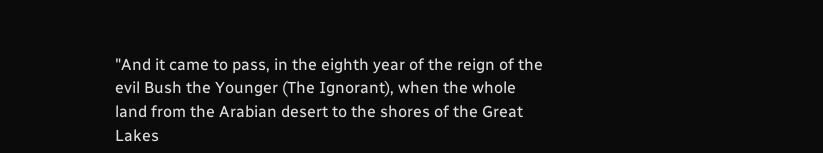"And it came to pass, in the eighth year of the reign of the evil Bush the Younger (The Ignorant), when the whole land from the Arabian desert to the shores of the Great Lakes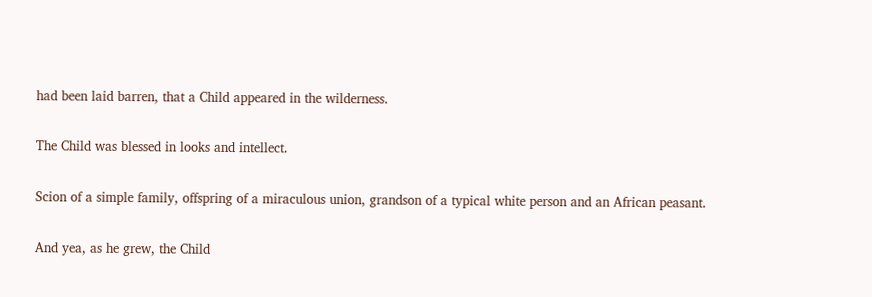had been laid barren, that a Child appeared in the wilderness.

The Child was blessed in looks and intellect.

Scion of a simple family, offspring of a miraculous union, grandson of a typical white person and an African peasant.

And yea, as he grew, the Child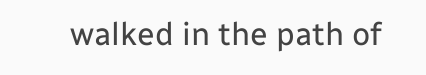walked in the path of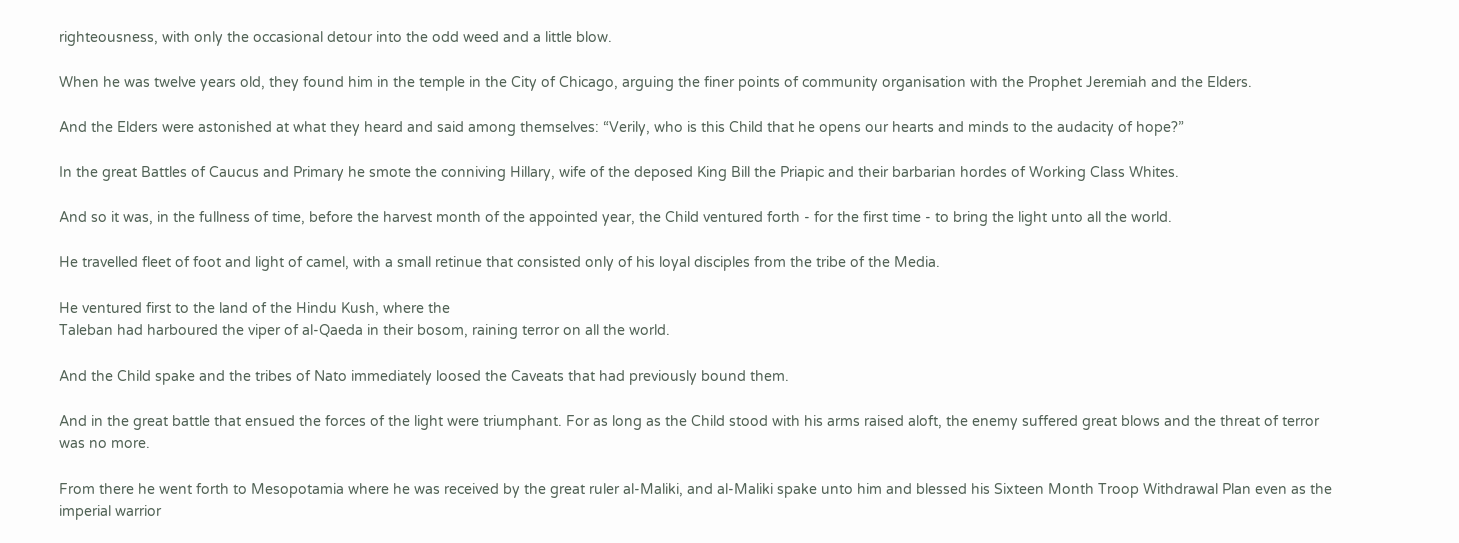righteousness, with only the occasional detour into the odd weed and a little blow.

When he was twelve years old, they found him in the temple in the City of Chicago, arguing the finer points of community organisation with the Prophet Jeremiah and the Elders.

And the Elders were astonished at what they heard and said among themselves: “Verily, who is this Child that he opens our hearts and minds to the audacity of hope?”

In the great Battles of Caucus and Primary he smote the conniving Hillary, wife of the deposed King Bill the Priapic and their barbarian hordes of Working Class Whites.

And so it was, in the fullness of time, before the harvest month of the appointed year, the Child ventured forth - for the first time - to bring the light unto all the world.

He travelled fleet of foot and light of camel, with a small retinue that consisted only of his loyal disciples from the tribe of the Media.

He ventured first to the land of the Hindu Kush, where the
Taleban had harboured the viper of al-Qaeda in their bosom, raining terror on all the world.

And the Child spake and the tribes of Nato immediately loosed the Caveats that had previously bound them.

And in the great battle that ensued the forces of the light were triumphant. For as long as the Child stood with his arms raised aloft, the enemy suffered great blows and the threat of terror was no more.

From there he went forth to Mesopotamia where he was received by the great ruler al-Maliki, and al-Maliki spake unto him and blessed his Sixteen Month Troop Withdrawal Plan even as the imperial warrior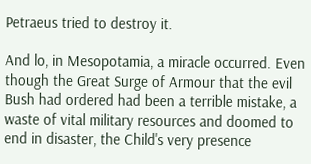Petraeus tried to destroy it.

And lo, in Mesopotamia, a miracle occurred. Even though the Great Surge of Armour that the evil Bush had ordered had been a terrible mistake, a waste of vital military resources and doomed to end in disaster, the Child's very presence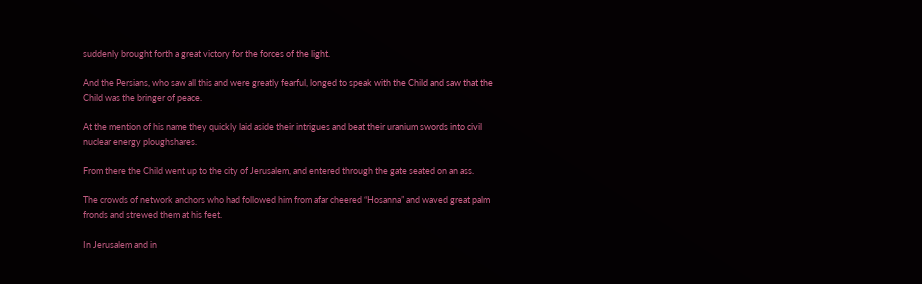suddenly brought forth a great victory for the forces of the light.

And the Persians, who saw all this and were greatly fearful, longed to speak with the Child and saw that the Child was the bringer of peace.

At the mention of his name they quickly laid aside their intrigues and beat their uranium swords into civil nuclear energy ploughshares.

From there the Child went up to the city of Jerusalem, and entered through the gate seated on an ass.

The crowds of network anchors who had followed him from afar cheered “Hosanna” and waved great palm fronds and strewed them at his feet.

In Jerusalem and in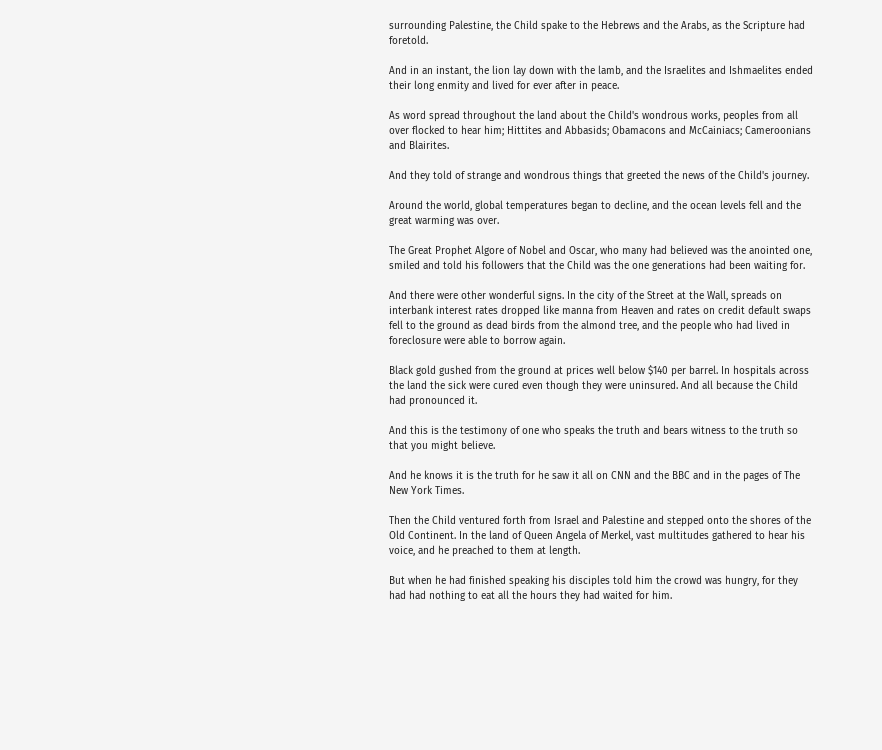surrounding Palestine, the Child spake to the Hebrews and the Arabs, as the Scripture had foretold.

And in an instant, the lion lay down with the lamb, and the Israelites and Ishmaelites ended their long enmity and lived for ever after in peace.

As word spread throughout the land about the Child's wondrous works, peoples from all over flocked to hear him; Hittites and Abbasids; Obamacons and McCainiacs; Cameroonians and Blairites.

And they told of strange and wondrous things that greeted the news of the Child's journey.

Around the world, global temperatures began to decline, and the ocean levels fell and the great warming was over.

The Great Prophet Algore of Nobel and Oscar, who many had believed was the anointed one, smiled and told his followers that the Child was the one generations had been waiting for.

And there were other wonderful signs. In the city of the Street at the Wall, spreads on interbank interest rates dropped like manna from Heaven and rates on credit default swaps fell to the ground as dead birds from the almond tree, and the people who had lived in foreclosure were able to borrow again.

Black gold gushed from the ground at prices well below $140 per barrel. In hospitals across the land the sick were cured even though they were uninsured. And all because the Child had pronounced it.

And this is the testimony of one who speaks the truth and bears witness to the truth so that you might believe.

And he knows it is the truth for he saw it all on CNN and the BBC and in the pages of The New York Times.

Then the Child ventured forth from Israel and Palestine and stepped onto the shores of the Old Continent. In the land of Queen Angela of Merkel, vast multitudes gathered to hear his voice, and he preached to them at length.

But when he had finished speaking his disciples told him the crowd was hungry, for they had had nothing to eat all the hours they had waited for him.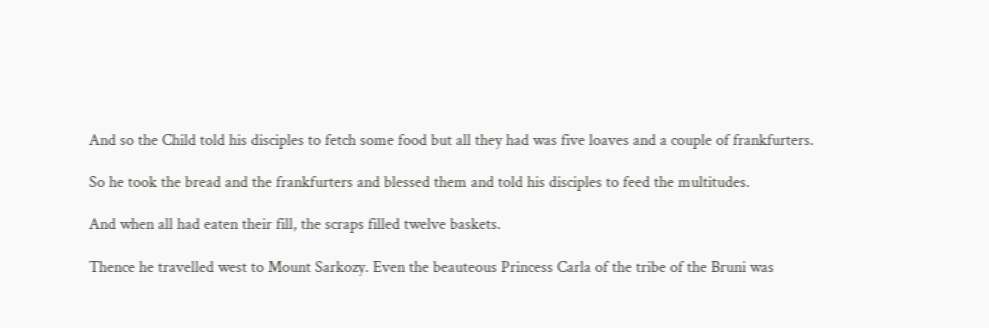And so the Child told his disciples to fetch some food but all they had was five loaves and a couple of frankfurters.

So he took the bread and the frankfurters and blessed them and told his disciples to feed the multitudes.

And when all had eaten their fill, the scraps filled twelve baskets.

Thence he travelled west to Mount Sarkozy. Even the beauteous Princess Carla of the tribe of the Bruni was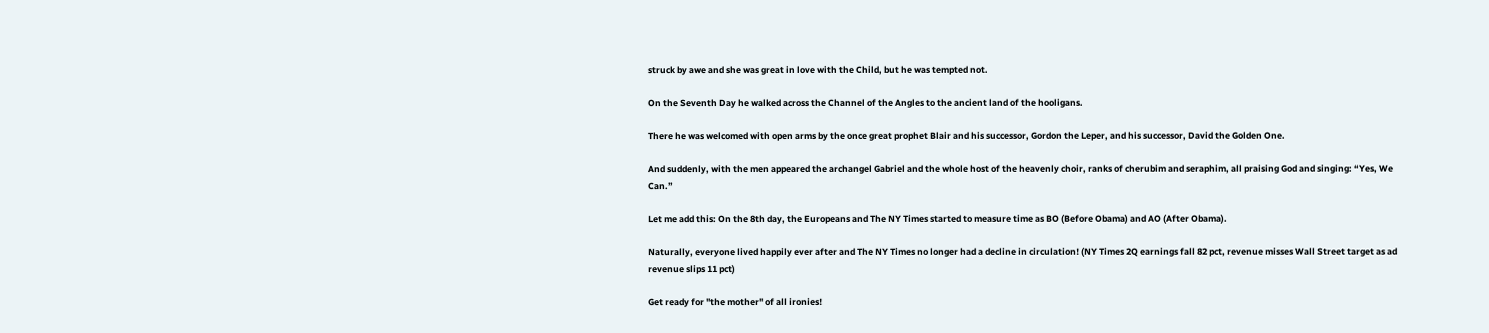struck by awe and she was great in love with the Child, but he was tempted not.

On the Seventh Day he walked across the Channel of the Angles to the ancient land of the hooligans.

There he was welcomed with open arms by the once great prophet Blair and his successor, Gordon the Leper, and his successor, David the Golden One.

And suddenly, with the men appeared the archangel Gabriel and the whole host of the heavenly choir, ranks of cherubim and seraphim, all praising God and singing: “Yes, We Can.”

Let me add this: On the 8th day, the Europeans and The NY Times started to measure time as BO (Before Obama) and AO (After Obama).

Naturally, everyone lived happily ever after and The NY Times no longer had a decline in circulation! (NY Times 2Q earnings fall 82 pct, revenue misses Wall Street target as ad revenue slips 11 pct)

Get ready for "the mother" of all ironies!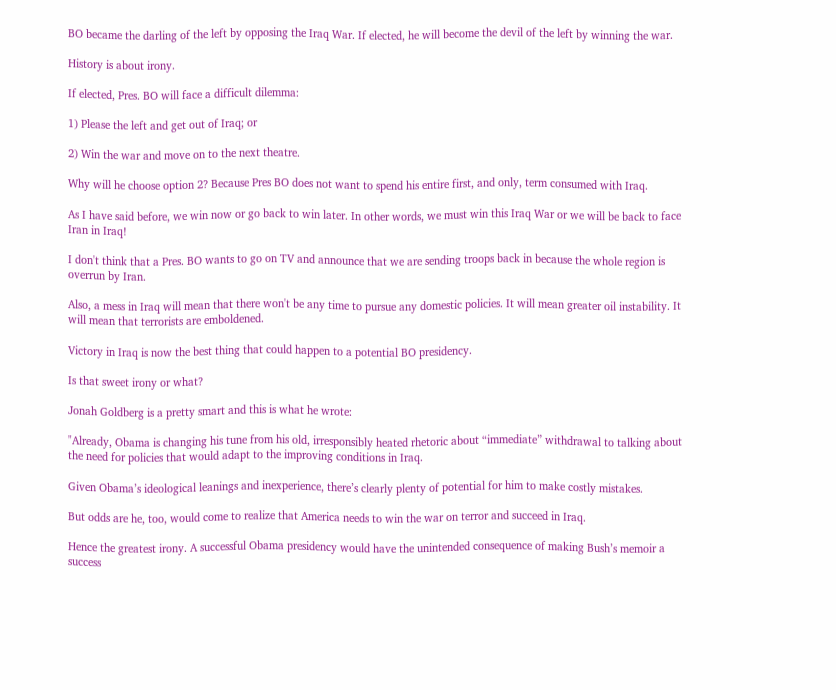BO became the darling of the left by opposing the Iraq War. If elected, he will become the devil of the left by winning the war.

History is about irony.

If elected, Pres. BO will face a difficult dilemma:

1) Please the left and get out of Iraq; or

2) Win the war and move on to the next theatre.

Why will he choose option 2? Because Pres BO does not want to spend his entire first, and only, term consumed with Iraq.

As I have said before, we win now or go back to win later. In other words, we must win this Iraq War or we will be back to face Iran in Iraq!

I don't think that a Pres. BO wants to go on TV and announce that we are sending troops back in because the whole region is overrun by Iran.

Also, a mess in Iraq will mean that there won't be any time to pursue any domestic policies. It will mean greater oil instability. It will mean that terrorists are emboldened.

Victory in Iraq is now the best thing that could happen to a potential BO presidency.

Is that sweet irony or what?

Jonah Goldberg is a pretty smart and this is what he wrote:

"Already, Obama is changing his tune from his old, irresponsibly heated rhetoric about “immediate” withdrawal to talking about the need for policies that would adapt to the improving conditions in Iraq.

Given Obama’s ideological leanings and inexperience, there’s clearly plenty of potential for him to make costly mistakes.

But odds are he, too, would come to realize that America needs to win the war on terror and succeed in Iraq.

Hence the greatest irony. A successful Obama presidency would have the unintended consequence of making Bush’s memoir a success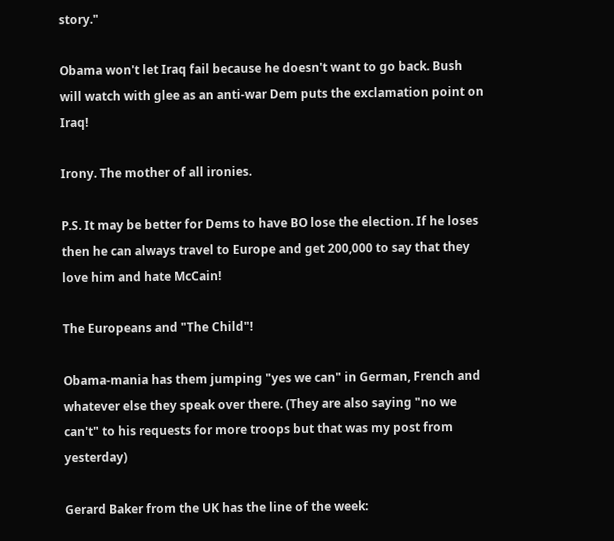story."

Obama won't let Iraq fail because he doesn't want to go back. Bush will watch with glee as an anti-war Dem puts the exclamation point on Iraq!

Irony. The mother of all ironies.

P.S. It may be better for Dems to have BO lose the election. If he loses then he can always travel to Europe and get 200,000 to say that they love him and hate McCain!

The Europeans and "The Child"!

Obama-mania has them jumping "yes we can" in German, French and whatever else they speak over there. (They are also saying "no we can't" to his requests for more troops but that was my post from yesterday)

Gerard Baker from the UK has the line of the week: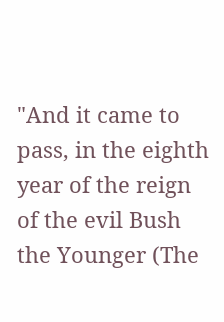"And it came to pass, in the eighth year of the reign of the evil Bush the Younger (The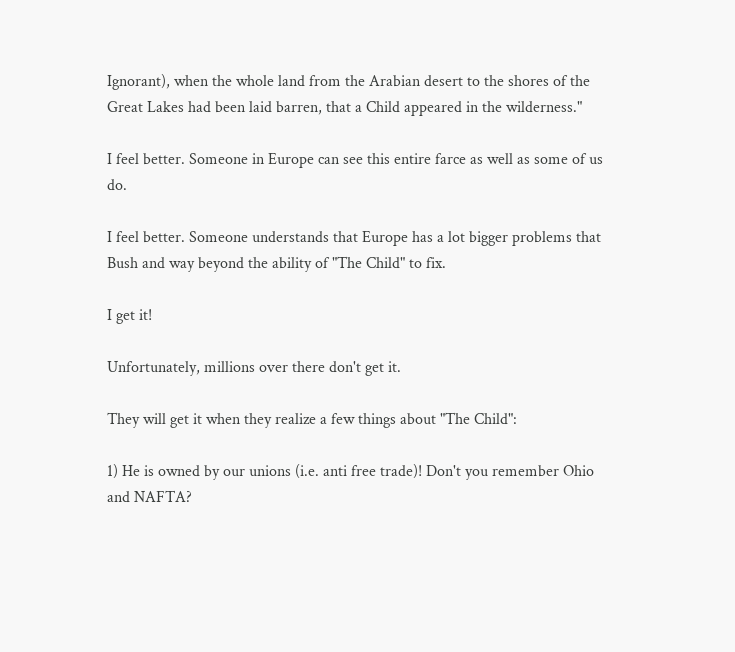Ignorant), when the whole land from the Arabian desert to the shores of the Great Lakes had been laid barren, that a Child appeared in the wilderness."

I feel better. Someone in Europe can see this entire farce as well as some of us do.

I feel better. Someone understands that Europe has a lot bigger problems that Bush and way beyond the ability of "The Child" to fix.

I get it!

Unfortunately, millions over there don't get it.

They will get it when they realize a few things about "The Child":

1) He is owned by our unions (i.e. anti free trade)! Don't you remember Ohio and NAFTA?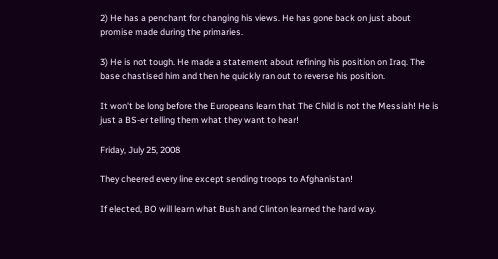2) He has a penchant for changing his views. He has gone back on just about promise made during the primaries.

3) He is not tough. He made a statement about refining his position on Iraq. The base chastised him and then he quickly ran out to reverse his position.

It won't be long before the Europeans learn that The Child is not the Messiah! He is just a BS-er telling them what they want to hear!

Friday, July 25, 2008

They cheered every line except sending troops to Afghanistan!

If elected, BO will learn what Bush and Clinton learned the hard way.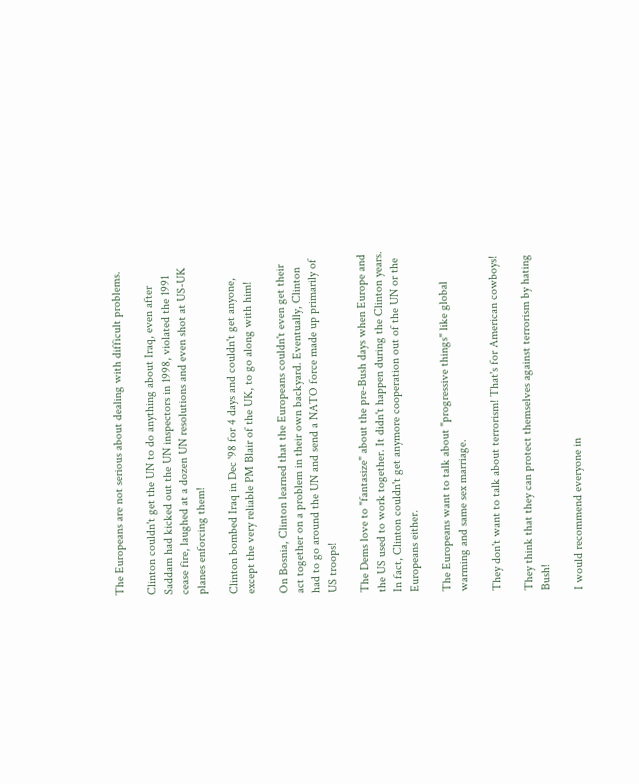The Europeans are not serious about dealing with difficult problems.

Clinton couldn't get the UN to do anything about Iraq, even after Saddam had kicked out the UN inspectors in 1998, violated the 1991 cease fire, laughed at a dozen UN resolutions and even shot at US-UK planes enforcing them!

Clinton bombed Iraq in Dec '98 for 4 days and couldn't get anyone, except the very reliable PM Blair of the UK, to go along with him!

On Bosnia, Clinton learned that the Europeans couldn't even get their act together on a problem in their own backyard. Eventually, Clinton had to go around the UN and send a NATO force made up primarily of US troops!

The Dems love to "fantasize" about the pre-Bush days when Europe and the US used to work together. It didn't happen during the Clinton years. In fact, Clinton couldn't get anymore cooperation out of the UN or the Europeans either.

The Europeans want to talk about "progressive things" like global warming and same sex marriage.

They don't want to talk about terrorism! That's for American cowboys!

They think that they can protect themselves against terrorism by hating Bush!

I would recommend everyone in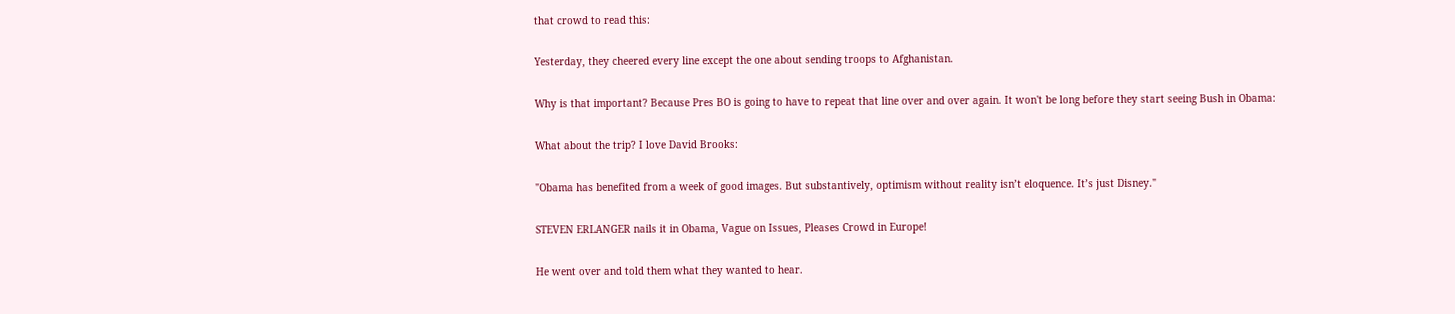that crowd to read this:

Yesterday, they cheered every line except the one about sending troops to Afghanistan.

Why is that important? Because Pres BO is going to have to repeat that line over and over again. It won't be long before they start seeing Bush in Obama:

What about the trip? I love David Brooks:

"Obama has benefited from a week of good images. But substantively, optimism without reality isn’t eloquence. It’s just Disney."

STEVEN ERLANGER nails it in Obama, Vague on Issues, Pleases Crowd in Europe!

He went over and told them what they wanted to hear.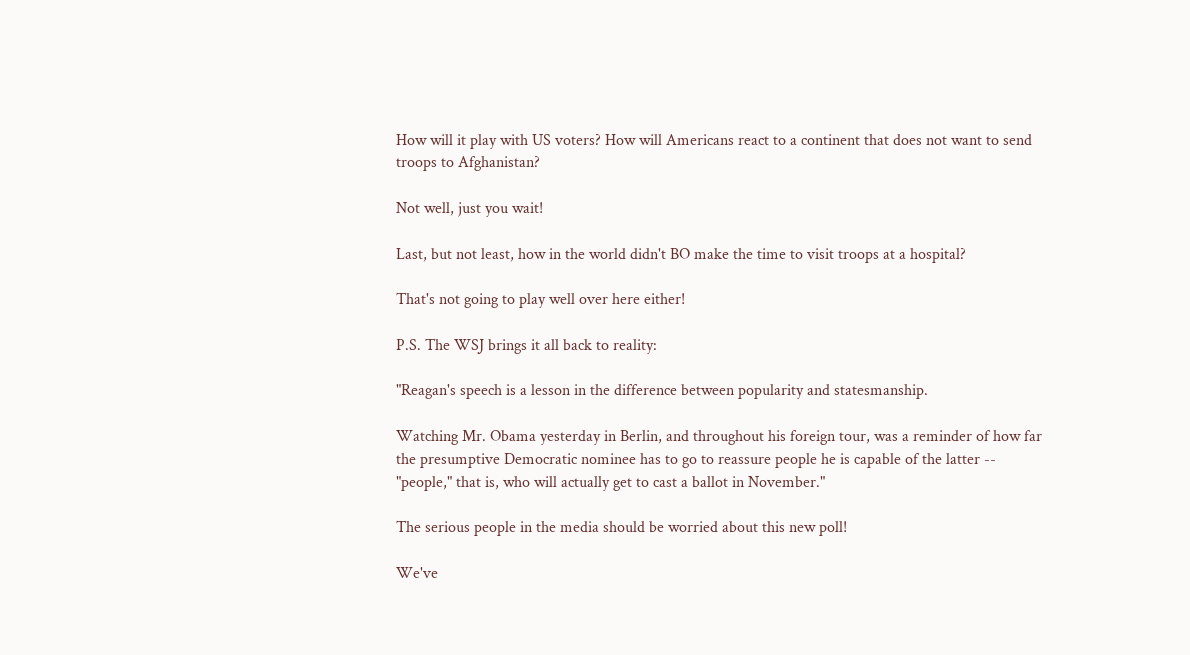How will it play with US voters? How will Americans react to a continent that does not want to send troops to Afghanistan?

Not well, just you wait!

Last, but not least, how in the world didn't BO make the time to visit troops at a hospital?

That's not going to play well over here either!

P.S. The WSJ brings it all back to reality:

"Reagan's speech is a lesson in the difference between popularity and statesmanship.

Watching Mr. Obama yesterday in Berlin, and throughout his foreign tour, was a reminder of how far the presumptive Democratic nominee has to go to reassure people he is capable of the latter -- "people," that is, who will actually get to cast a ballot in November."

The serious people in the media should be worried about this new poll!

We've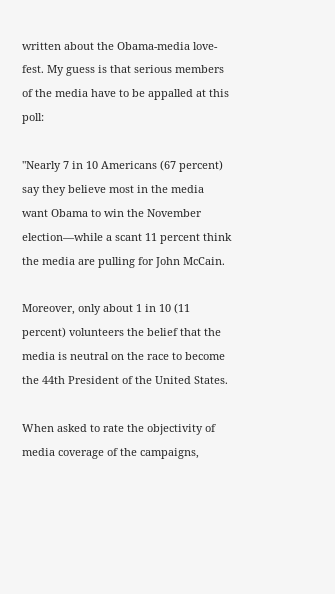written about the Obama-media love-fest. My guess is that serious members of the media have to be appalled at this poll:

"Nearly 7 in 10 Americans (67 percent) say they believe most in the media want Obama to win the November election—while a scant 11 percent think the media are pulling for John McCain.

Moreover, only about 1 in 10 (11 percent) volunteers the belief that the media is neutral on the race to become the 44th President of the United States.

When asked to rate the objectivity of media coverage of the campaigns,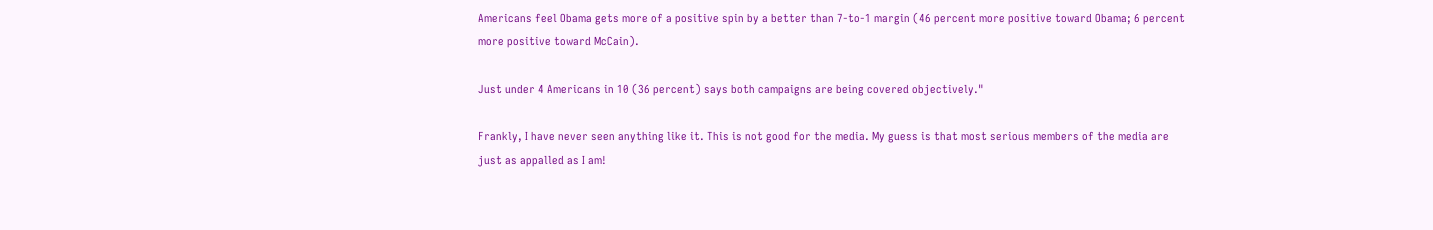Americans feel Obama gets more of a positive spin by a better than 7-to-1 margin (46 percent more positive toward Obama; 6 percent more positive toward McCain).

Just under 4 Americans in 10 (36 percent) says both campaigns are being covered objectively."

Frankly, I have never seen anything like it. This is not good for the media. My guess is that most serious members of the media are just as appalled as I am!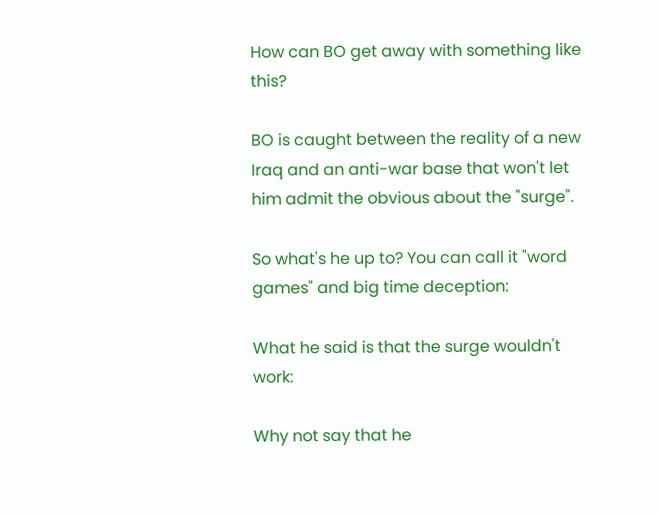How can BO get away with something like this?

BO is caught between the reality of a new Iraq and an anti-war base that won't let him admit the obvious about the "surge".

So what's he up to? You can call it "word games" and big time deception:

What he said is that the surge wouldn't work:

Why not say that he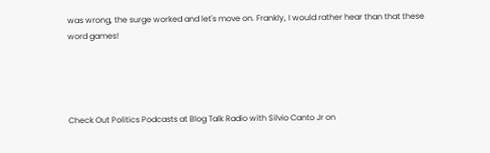was wrong, the surge worked and let's move on. Frankly, I would rather hear than that these word games!




Check Out Politics Podcasts at Blog Talk Radio with Silvio Canto Jr on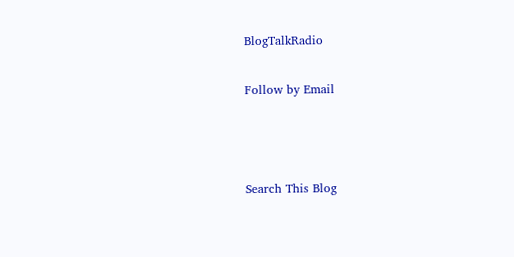BlogTalkRadio

Follow by Email



Search This Blog